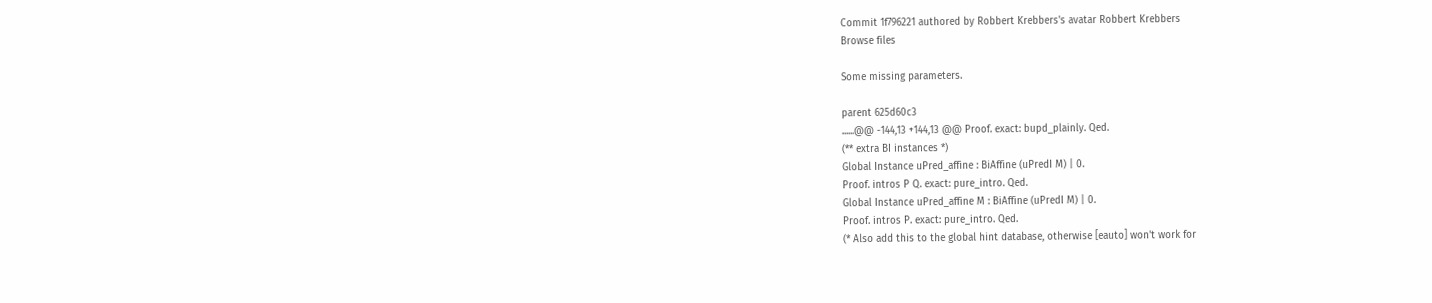Commit 1f796221 authored by Robbert Krebbers's avatar Robbert Krebbers
Browse files

Some missing parameters.

parent 625d60c3
......@@ -144,13 +144,13 @@ Proof. exact: bupd_plainly. Qed.
(** extra BI instances *)
Global Instance uPred_affine : BiAffine (uPredI M) | 0.
Proof. intros P Q. exact: pure_intro. Qed.
Global Instance uPred_affine M : BiAffine (uPredI M) | 0.
Proof. intros P. exact: pure_intro. Qed.
(* Also add this to the global hint database, otherwise [eauto] won't work for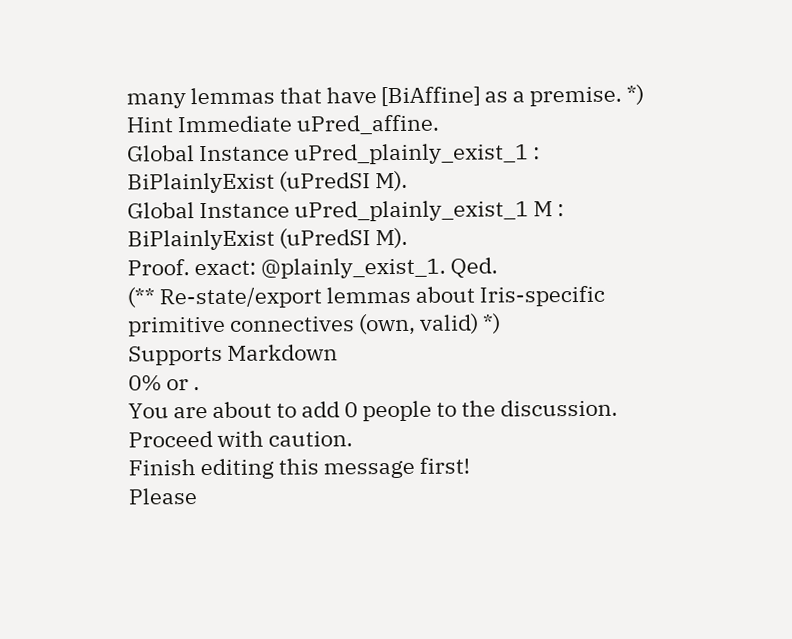many lemmas that have [BiAffine] as a premise. *)
Hint Immediate uPred_affine.
Global Instance uPred_plainly_exist_1 : BiPlainlyExist (uPredSI M).
Global Instance uPred_plainly_exist_1 M : BiPlainlyExist (uPredSI M).
Proof. exact: @plainly_exist_1. Qed.
(** Re-state/export lemmas about Iris-specific primitive connectives (own, valid) *)
Supports Markdown
0% or .
You are about to add 0 people to the discussion. Proceed with caution.
Finish editing this message first!
Please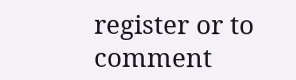register or to comment